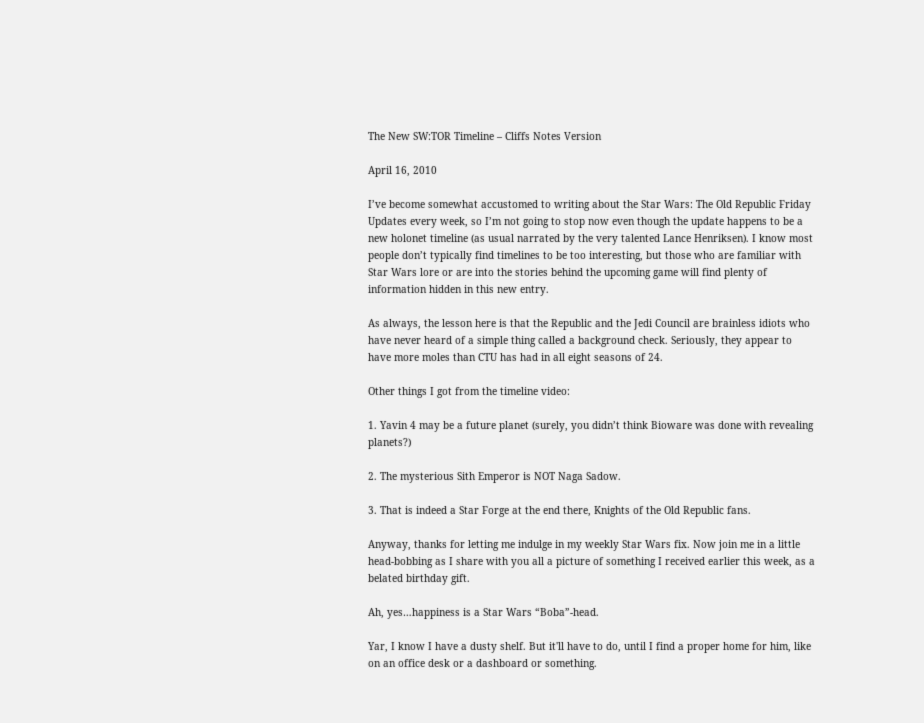The New SW:TOR Timeline – Cliffs Notes Version

April 16, 2010

I’ve become somewhat accustomed to writing about the Star Wars: The Old Republic Friday Updates every week, so I’m not going to stop now even though the update happens to be a new holonet timeline (as usual narrated by the very talented Lance Henriksen). I know most people don’t typically find timelines to be too interesting, but those who are familiar with Star Wars lore or are into the stories behind the upcoming game will find plenty of information hidden in this new entry.

As always, the lesson here is that the Republic and the Jedi Council are brainless idiots who have never heard of a simple thing called a background check. Seriously, they appear to have more moles than CTU has had in all eight seasons of 24.

Other things I got from the timeline video:

1. Yavin 4 may be a future planet (surely, you didn’t think Bioware was done with revealing planets?)

2. The mysterious Sith Emperor is NOT Naga Sadow.

3. That is indeed a Star Forge at the end there, Knights of the Old Republic fans.

Anyway, thanks for letting me indulge in my weekly Star Wars fix. Now join me in a little head-bobbing as I share with you all a picture of something I received earlier this week, as a belated birthday gift.

Ah, yes…happiness is a Star Wars “Boba”-head.

Yar, I know I have a dusty shelf. But it'll have to do, until I find a proper home for him, like on an office desk or a dashboard or something.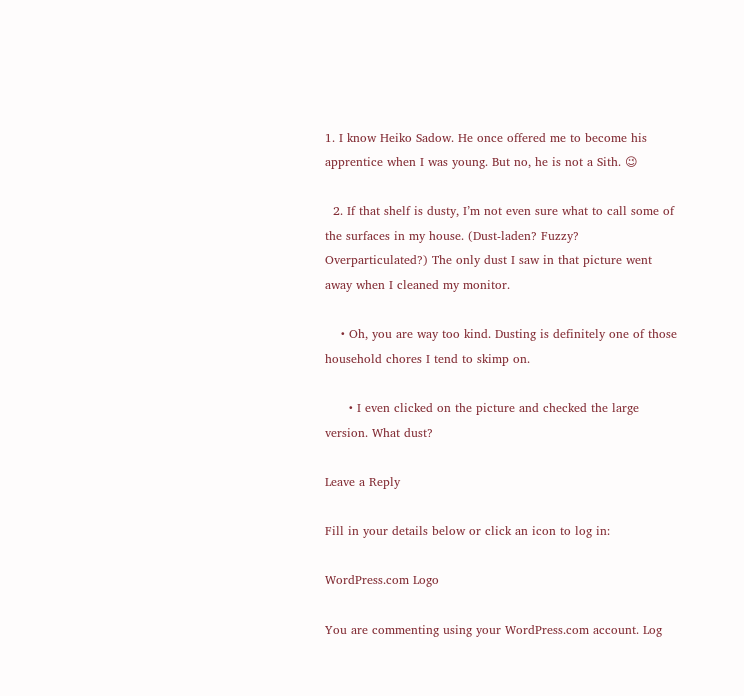1. I know Heiko Sadow. He once offered me to become his apprentice when I was young. But no, he is not a Sith. 😉

  2. If that shelf is dusty, I’m not even sure what to call some of the surfaces in my house. (Dust-laden? Fuzzy? Overparticulated?) The only dust I saw in that picture went away when I cleaned my monitor.

    • Oh, you are way too kind. Dusting is definitely one of those household chores I tend to skimp on.

      • I even clicked on the picture and checked the large version. What dust?

Leave a Reply

Fill in your details below or click an icon to log in:

WordPress.com Logo

You are commenting using your WordPress.com account. Log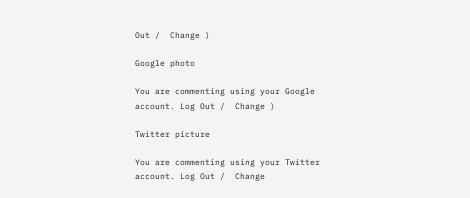Out /  Change )

Google photo

You are commenting using your Google account. Log Out /  Change )

Twitter picture

You are commenting using your Twitter account. Log Out /  Change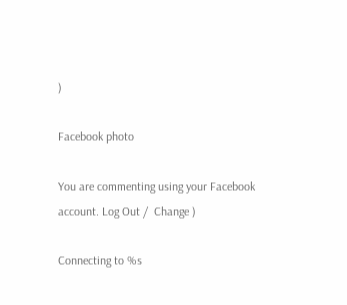)

Facebook photo

You are commenting using your Facebook account. Log Out /  Change )

Connecting to %s